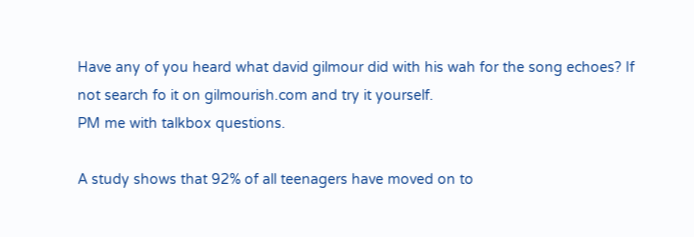Have any of you heard what david gilmour did with his wah for the song echoes? If not search fo it on gilmourish.com and try it yourself.
PM me with talkbox questions.

A study shows that 92% of all teenagers have moved on to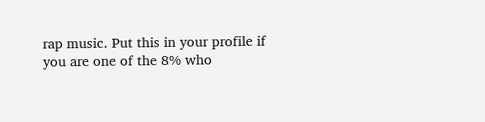rap music. Put this in your profile if you are one of the 8% who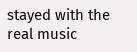stayed with the real music